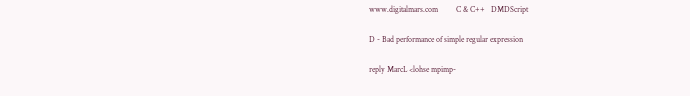www.digitalmars.com         C & C++   DMDScript

D - Bad performance of simple regular expression

reply MarcL <lohse mpimp-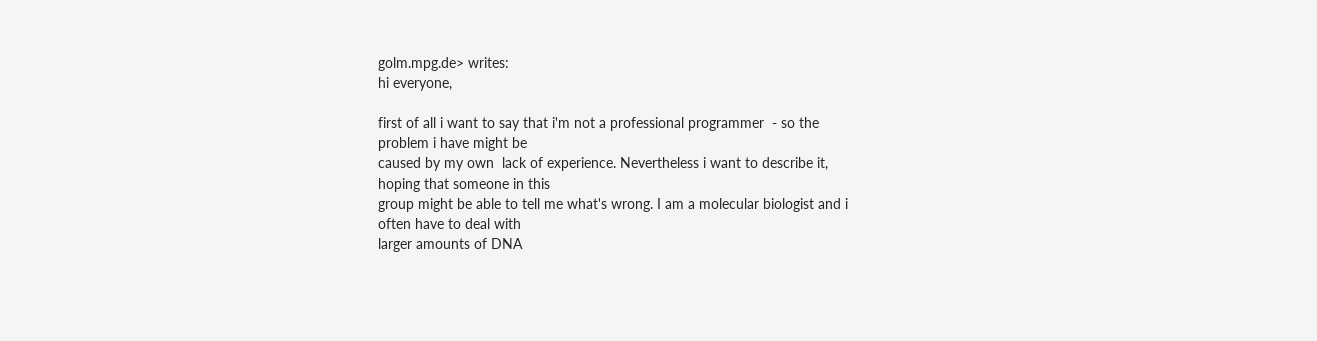golm.mpg.de> writes:
hi everyone,

first of all i want to say that i'm not a professional programmer  - so the
problem i have might be
caused by my own  lack of experience. Nevertheless i want to describe it,
hoping that someone in this
group might be able to tell me what's wrong. I am a molecular biologist and i
often have to deal with
larger amounts of DNA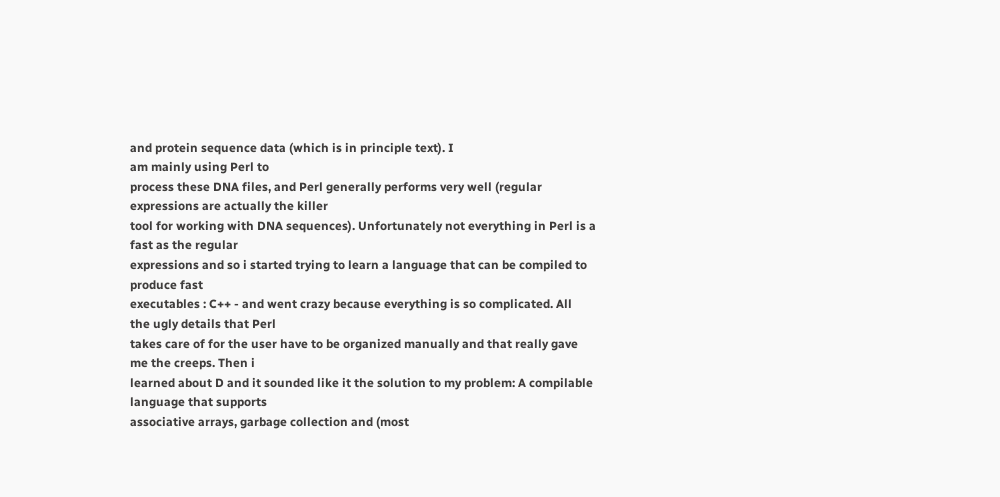and protein sequence data (which is in principle text). I
am mainly using Perl to
process these DNA files, and Perl generally performs very well (regular
expressions are actually the killer
tool for working with DNA sequences). Unfortunately not everything in Perl is a
fast as the regular
expressions and so i started trying to learn a language that can be compiled to
produce fast
executables : C++ - and went crazy because everything is so complicated. All
the ugly details that Perl
takes care of for the user have to be organized manually and that really gave
me the creeps. Then i
learned about D and it sounded like it the solution to my problem: A compilable
language that supports
associative arrays, garbage collection and (most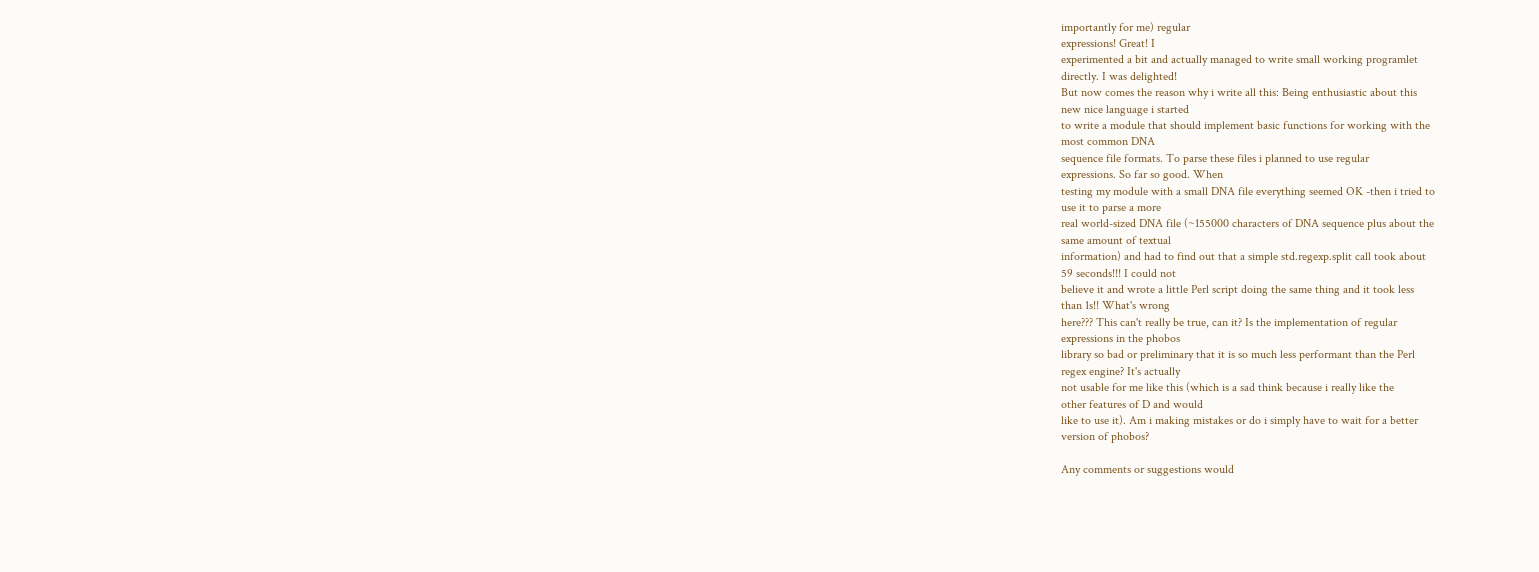importantly for me) regular
expressions! Great! I
experimented a bit and actually managed to write small working programlet
directly. I was delighted!
But now comes the reason why i write all this: Being enthusiastic about this
new nice language i started
to write a module that should implement basic functions for working with the
most common DNA
sequence file formats. To parse these files i planned to use regular
expressions. So far so good. When
testing my module with a small DNA file everything seemed OK -then i tried to
use it to parse a more
real world-sized DNA file (~155000 characters of DNA sequence plus about the
same amount of textual
information) and had to find out that a simple std.regexp.split call took about
59 seconds!!! I could not
believe it and wrote a little Perl script doing the same thing and it took less
than 1s!! What's wrong
here??? This can't really be true, can it? Is the implementation of regular
expressions in the phobos
library so bad or preliminary that it is so much less performant than the Perl
regex engine? It's actually
not usable for me like this (which is a sad think because i really like the
other features of D and would
like to use it). Am i making mistakes or do i simply have to wait for a better
version of phobos?

Any comments or suggestions would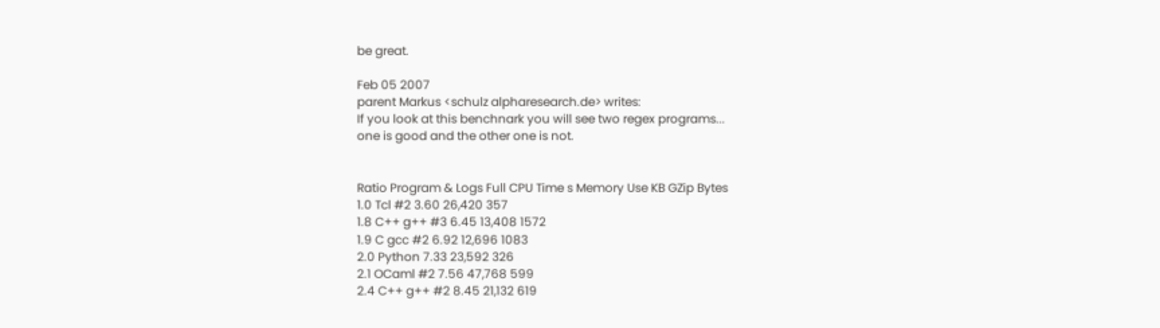be great.

Feb 05 2007
parent Markus <schulz alpharesearch.de> writes:
If you look at this benchnark you will see two regex programs...
one is good and the other one is not.


Ratio Program & Logs Full CPU Time s Memory Use KB GZip Bytes
1.0 Tcl #2 3.60 26,420 357
1.8 C++ g++ #3 6.45 13,408 1572
1.9 C gcc #2 6.92 12,696 1083
2.0 Python 7.33 23,592 326
2.1 OCaml #2 7.56 47,768 599
2.4 C++ g++ #2 8.45 21,132 619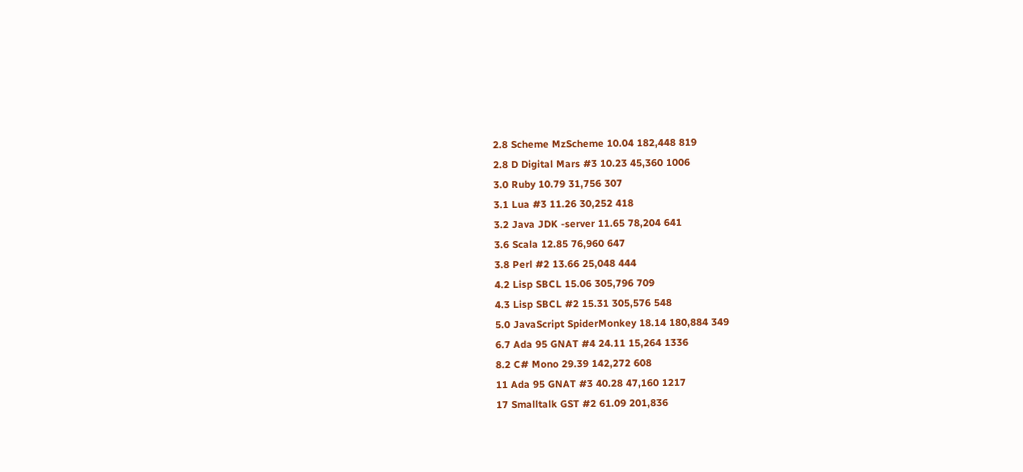2.8 Scheme MzScheme 10.04 182,448 819
2.8 D Digital Mars #3 10.23 45,360 1006
3.0 Ruby 10.79 31,756 307
3.1 Lua #3 11.26 30,252 418
3.2 Java JDK -server 11.65 78,204 641
3.6 Scala 12.85 76,960 647
3.8 Perl #2 13.66 25,048 444
4.2 Lisp SBCL 15.06 305,796 709
4.3 Lisp SBCL #2 15.31 305,576 548
5.0 JavaScript SpiderMonkey 18.14 180,884 349
6.7 Ada 95 GNAT #4 24.11 15,264 1336
8.2 C# Mono 29.39 142,272 608
11 Ada 95 GNAT #3 40.28 47,160 1217
17 Smalltalk GST #2 61.09 201,836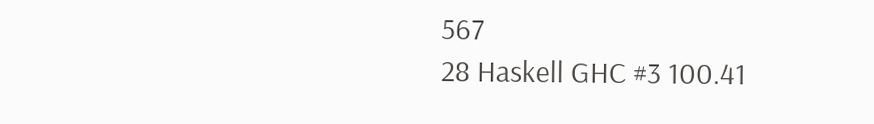567
28 Haskell GHC #3 100.41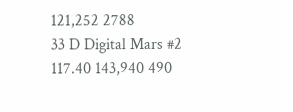121,252 2788
33 D Digital Mars #2 117.40 143,940 490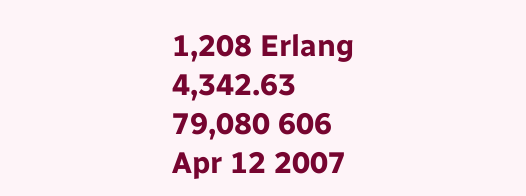1,208 Erlang 4,342.63 79,080 606
Apr 12 2007